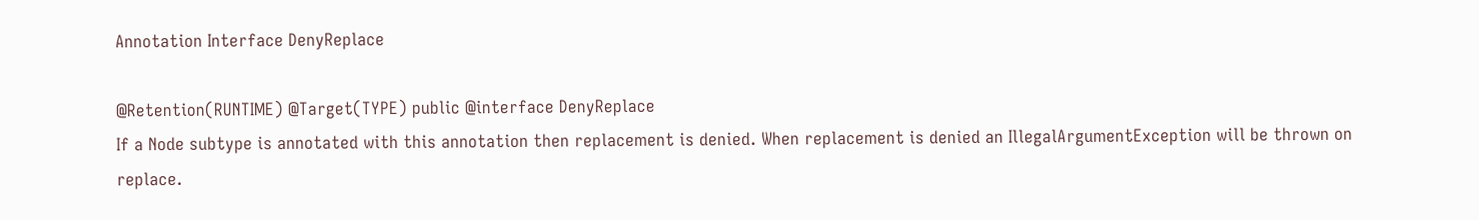Annotation Interface DenyReplace

@Retention(RUNTIME) @Target(TYPE) public @interface DenyReplace
If a Node subtype is annotated with this annotation then replacement is denied. When replacement is denied an IllegalArgumentException will be thrown on replace.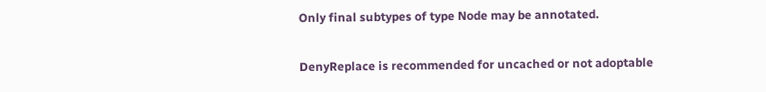Only final subtypes of type Node may be annotated.

DenyReplace is recommended for uncached or not adoptable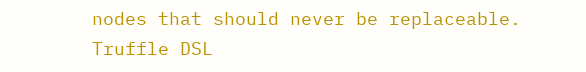nodes that should never be replaceable. Truffle DSL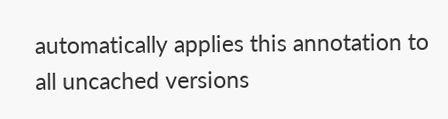automatically applies this annotation to all uncached versions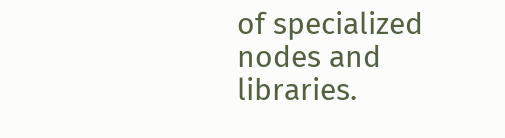of specialized nodes and libraries.